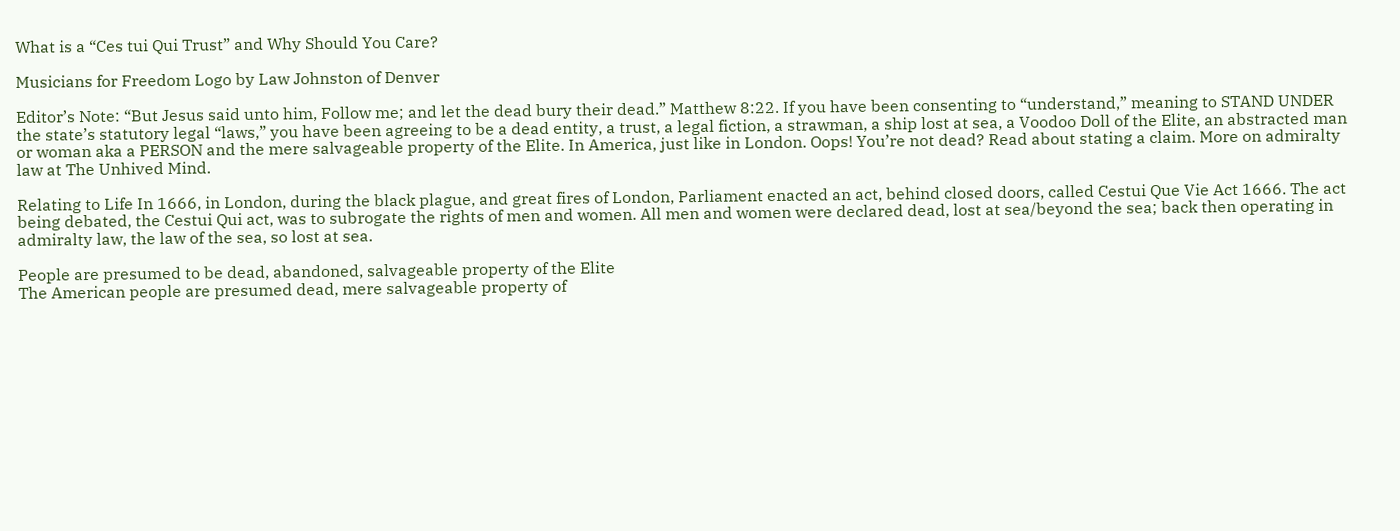What is a “Ces tui Qui Trust” and Why Should You Care?

Musicians for Freedom Logo by Law Johnston of Denver

Editor’s Note: “But Jesus said unto him, Follow me; and let the dead bury their dead.” Matthew 8:22. If you have been consenting to “understand,” meaning to STAND UNDER the state’s statutory legal “laws,” you have been agreeing to be a dead entity, a trust, a legal fiction, a strawman, a ship lost at sea, a Voodoo Doll of the Elite, an abstracted man or woman aka a PERSON and the mere salvageable property of the Elite. In America, just like in London. Oops! You’re not dead? Read about stating a claim. More on admiralty law at The Unhived Mind.

Relating to Life In 1666, in London, during the black plague, and great fires of London, Parliament enacted an act, behind closed doors, called Cestui Que Vie Act 1666. The act being debated, the Cestui Qui act, was to subrogate the rights of men and women. All men and women were declared dead, lost at sea/beyond the sea; back then operating in admiralty law, the law of the sea, so lost at sea.

People are presumed to be dead, abandoned, salvageable property of the Elite
The American people are presumed dead, mere salvageable property of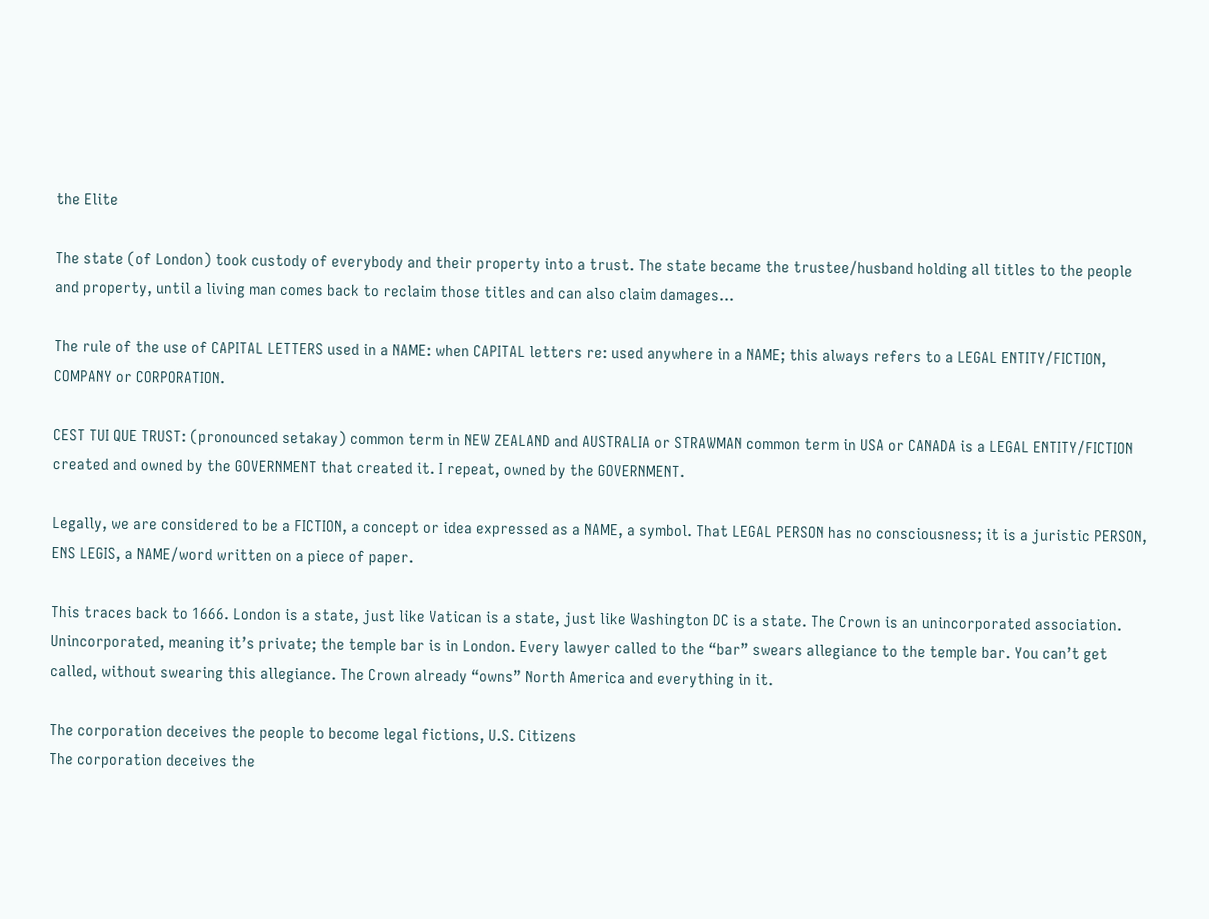the Elite

The state (of London) took custody of everybody and their property into a trust. The state became the trustee/husband holding all titles to the people and property, until a living man comes back to reclaim those titles and can also claim damages…

The rule of the use of CAPITAL LETTERS used in a NAME: when CAPITAL letters re: used anywhere in a NAME; this always refers to a LEGAL ENTITY/FICTION, COMPANY or CORPORATION.

CEST TUI QUE TRUST: (pronounced setakay) common term in NEW ZEALAND and AUSTRALIA or STRAWMAN common term in USA or CANADA is a LEGAL ENTITY/FICTION created and owned by the GOVERNMENT that created it. I repeat, owned by the GOVERNMENT.

Legally, we are considered to be a FICTION, a concept or idea expressed as a NAME, a symbol. That LEGAL PERSON has no consciousness; it is a juristic PERSON, ENS LEGIS, a NAME/word written on a piece of paper.

This traces back to 1666. London is a state, just like Vatican is a state, just like Washington DC is a state. The Crown is an unincorporated association. Unincorporated, meaning it’s private; the temple bar is in London. Every lawyer called to the “bar” swears allegiance to the temple bar. You can’t get called, without swearing this allegiance. The Crown already “owns” North America and everything in it.

The corporation deceives the people to become legal fictions, U.S. Citizens
The corporation deceives the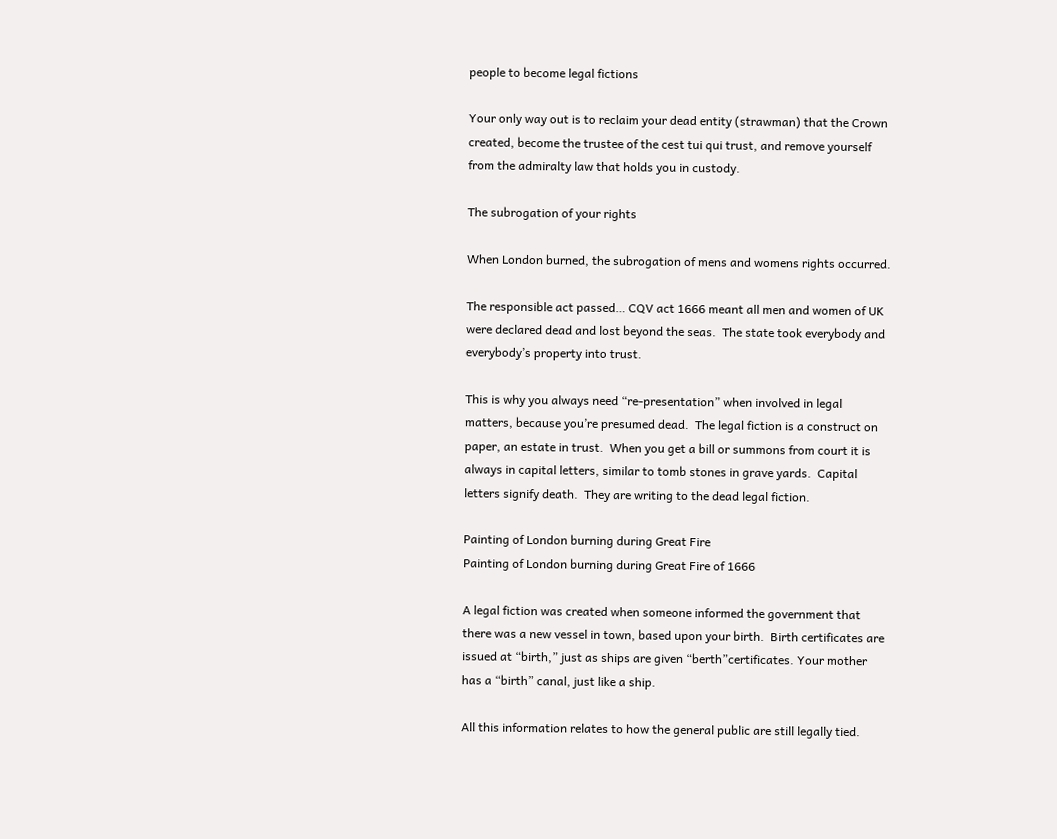people to become legal fictions

Your only way out is to reclaim your dead entity (strawman) that the Crown created, become the trustee of the cest tui qui trust, and remove yourself from the admiralty law that holds you in custody.

The subrogation of your rights

When London burned, the subrogation of mens and womens rights occurred.

The responsible act passed… CQV act 1666 meant all men and women of UK were declared dead and lost beyond the seas.  The state took everybody and everybody’s property into trust.

This is why you always need “re-presentation” when involved in legal matters, because you’re presumed dead.  The legal fiction is a construct on paper, an estate in trust.  When you get a bill or summons from court it is always in capital letters, similar to tomb stones in grave yards.  Capital letters signify death.  They are writing to the dead legal fiction.

Painting of London burning during Great Fire
Painting of London burning during Great Fire of 1666

A legal fiction was created when someone informed the government that there was a new vessel in town, based upon your birth.  Birth certificates are issued at “birth,” just as ships are given “berth”certificates. Your mother has a “birth” canal, just like a ship.

All this information relates to how the general public are still legally tied.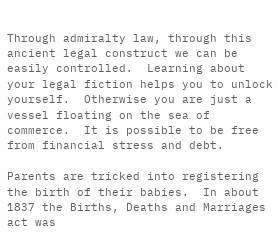Through admiralty law, through this ancient legal construct we can be easily controlled.  Learning about your legal fiction helps you to unlock yourself.  Otherwise you are just a vessel floating on the sea of commerce.  It is possible to be free from financial stress and debt.

Parents are tricked into registering the birth of their babies.  In about 1837 the Births, Deaths and Marriages act was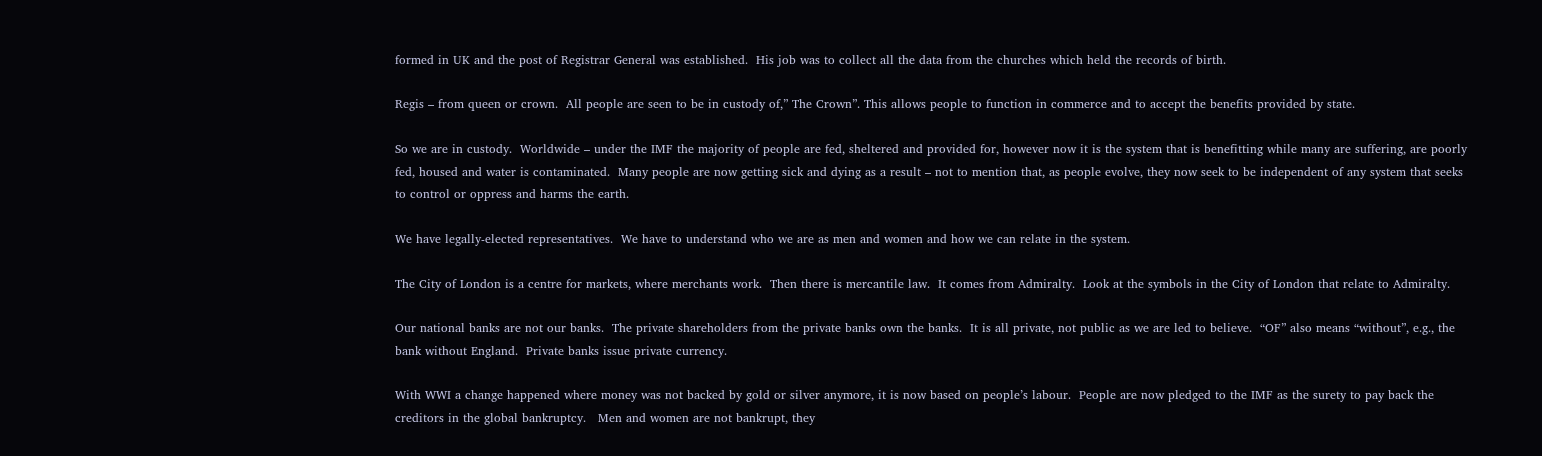formed in UK and the post of Registrar General was established.  His job was to collect all the data from the churches which held the records of birth.

Regis – from queen or crown.  All people are seen to be in custody of,” The Crown”. This allows people to function in commerce and to accept the benefits provided by state.

So we are in custody.  Worldwide – under the IMF the majority of people are fed, sheltered and provided for, however now it is the system that is benefitting while many are suffering, are poorly fed, housed and water is contaminated.  Many people are now getting sick and dying as a result – not to mention that, as people evolve, they now seek to be independent of any system that seeks to control or oppress and harms the earth.

We have legally-elected representatives.  We have to understand who we are as men and women and how we can relate in the system.

The City of London is a centre for markets, where merchants work.  Then there is mercantile law.  It comes from Admiralty.  Look at the symbols in the City of London that relate to Admiralty.

Our national banks are not our banks.  The private shareholders from the private banks own the banks.  It is all private, not public as we are led to believe.  “OF” also means “without”, e.g., the bank without England.  Private banks issue private currency.

With WWI a change happened where money was not backed by gold or silver anymore, it is now based on people’s labour.  People are now pledged to the IMF as the surety to pay back the creditors in the global bankruptcy.   Men and women are not bankrupt, they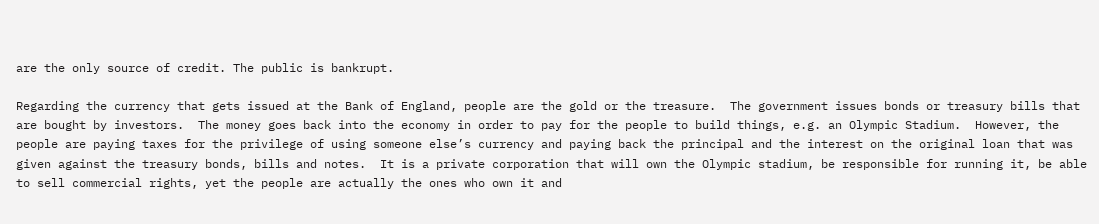are the only source of credit. The public is bankrupt.

Regarding the currency that gets issued at the Bank of England, people are the gold or the treasure.  The government issues bonds or treasury bills that are bought by investors.  The money goes back into the economy in order to pay for the people to build things, e.g. an Olympic Stadium.  However, the people are paying taxes for the privilege of using someone else’s currency and paying back the principal and the interest on the original loan that was given against the treasury bonds, bills and notes.  It is a private corporation that will own the Olympic stadium, be responsible for running it, be able to sell commercial rights, yet the people are actually the ones who own it and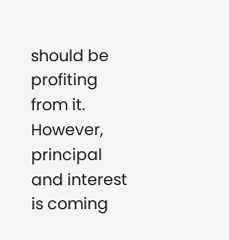should be profiting from it.  However, principal and interest is coming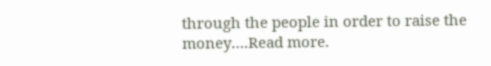through the people in order to raise the money….Read more.